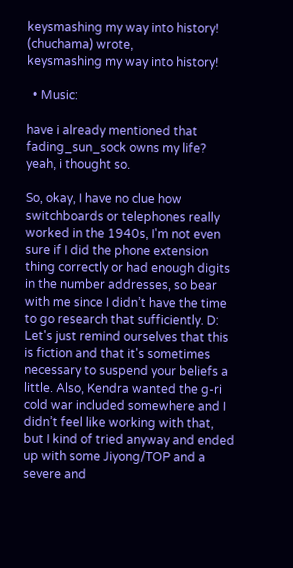keysmashing my way into history! (chuchama) wrote,
keysmashing my way into history!

  • Music:

have i already mentioned that fading_sun_sock owns my life? yeah, i thought so.

So, okay, I have no clue how switchboards or telephones really worked in the 1940s, I'm not even sure if I did the phone extension thing correctly or had enough digits in the number addresses, so bear with me since I didn’t have the time to go research that sufficiently. D: Let's just remind ourselves that this is fiction and that it's sometimes necessary to suspend your beliefs a little. Also, Kendra wanted the g-ri cold war included somewhere and I didn’t feel like working with that, but I kind of tried anyway and ended up with some Jiyong/TOP and a severe and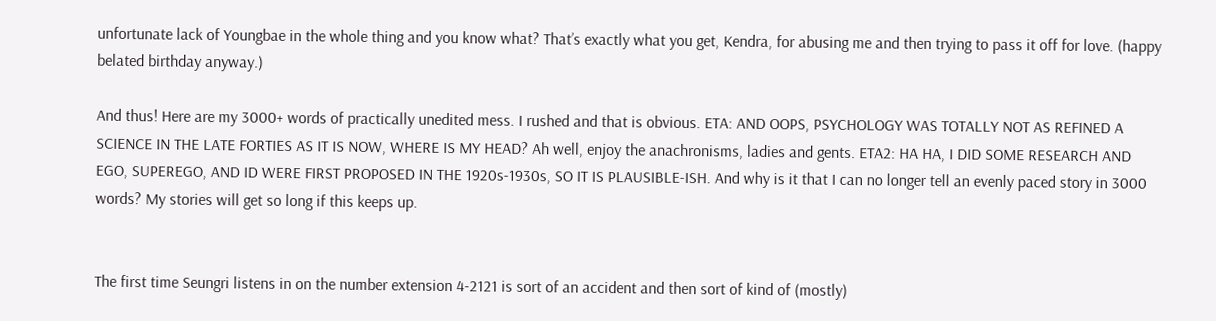unfortunate lack of Youngbae in the whole thing and you know what? That’s exactly what you get, Kendra, for abusing me and then trying to pass it off for love. (happy belated birthday anyway.)

And thus! Here are my 3000+ words of practically unedited mess. I rushed and that is obvious. ETA: AND OOPS, PSYCHOLOGY WAS TOTALLY NOT AS REFINED A SCIENCE IN THE LATE FORTIES AS IT IS NOW, WHERE IS MY HEAD? Ah well, enjoy the anachronisms, ladies and gents. ETA2: HA HA, I DID SOME RESEARCH AND EGO, SUPEREGO, AND ID WERE FIRST PROPOSED IN THE 1920s-1930s, SO IT IS PLAUSIBLE-ISH. And why is it that I can no longer tell an evenly paced story in 3000 words? My stories will get so long if this keeps up.


The first time Seungri listens in on the number extension 4-2121 is sort of an accident and then sort of kind of (mostly)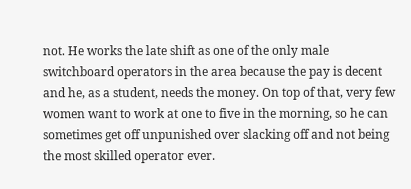not. He works the late shift as one of the only male switchboard operators in the area because the pay is decent and he, as a student, needs the money. On top of that, very few women want to work at one to five in the morning, so he can sometimes get off unpunished over slacking off and not being the most skilled operator ever.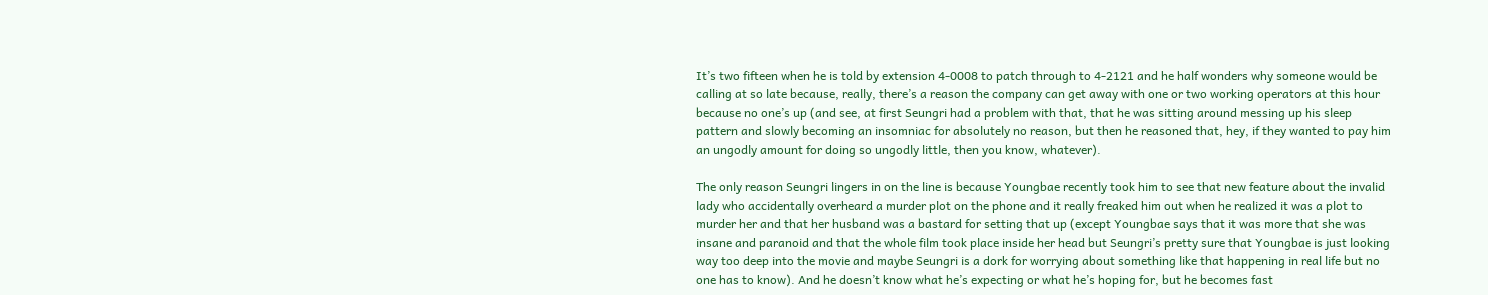It’s two fifteen when he is told by extension 4-0008 to patch through to 4-2121 and he half wonders why someone would be calling at so late because, really, there’s a reason the company can get away with one or two working operators at this hour because no one’s up (and see, at first Seungri had a problem with that, that he was sitting around messing up his sleep pattern and slowly becoming an insomniac for absolutely no reason, but then he reasoned that, hey, if they wanted to pay him an ungodly amount for doing so ungodly little, then you know, whatever).

The only reason Seungri lingers in on the line is because Youngbae recently took him to see that new feature about the invalid lady who accidentally overheard a murder plot on the phone and it really freaked him out when he realized it was a plot to murder her and that her husband was a bastard for setting that up (except Youngbae says that it was more that she was insane and paranoid and that the whole film took place inside her head but Seungri’s pretty sure that Youngbae is just looking way too deep into the movie and maybe Seungri is a dork for worrying about something like that happening in real life but no one has to know). And he doesn’t know what he’s expecting or what he’s hoping for, but he becomes fast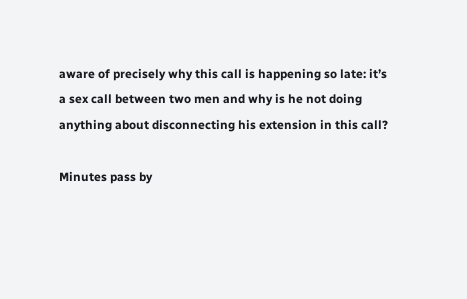aware of precisely why this call is happening so late: it’s a sex call between two men and why is he not doing anything about disconnecting his extension in this call?

Minutes pass by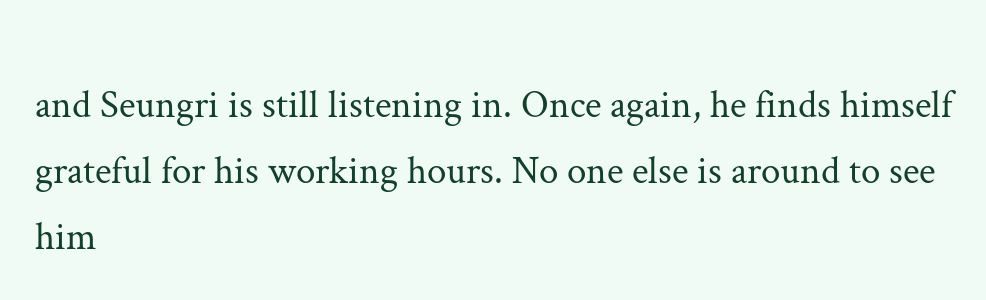and Seungri is still listening in. Once again, he finds himself grateful for his working hours. No one else is around to see him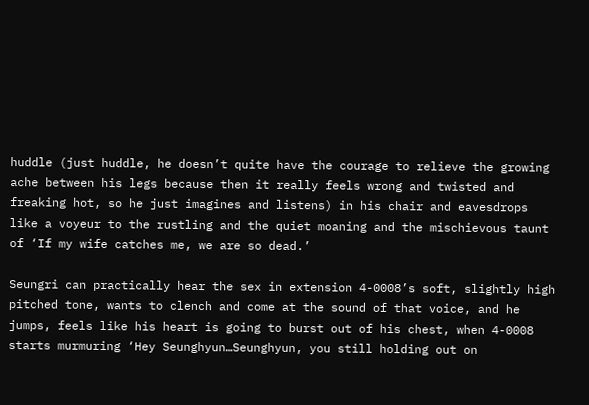huddle (just huddle, he doesn’t quite have the courage to relieve the growing ache between his legs because then it really feels wrong and twisted and freaking hot, so he just imagines and listens) in his chair and eavesdrops like a voyeur to the rustling and the quiet moaning and the mischievous taunt of ‘If my wife catches me, we are so dead.’

Seungri can practically hear the sex in extension 4-0008’s soft, slightly high pitched tone, wants to clench and come at the sound of that voice, and he jumps, feels like his heart is going to burst out of his chest, when 4-0008 starts murmuring ‘Hey Seunghyun…Seunghyun, you still holding out on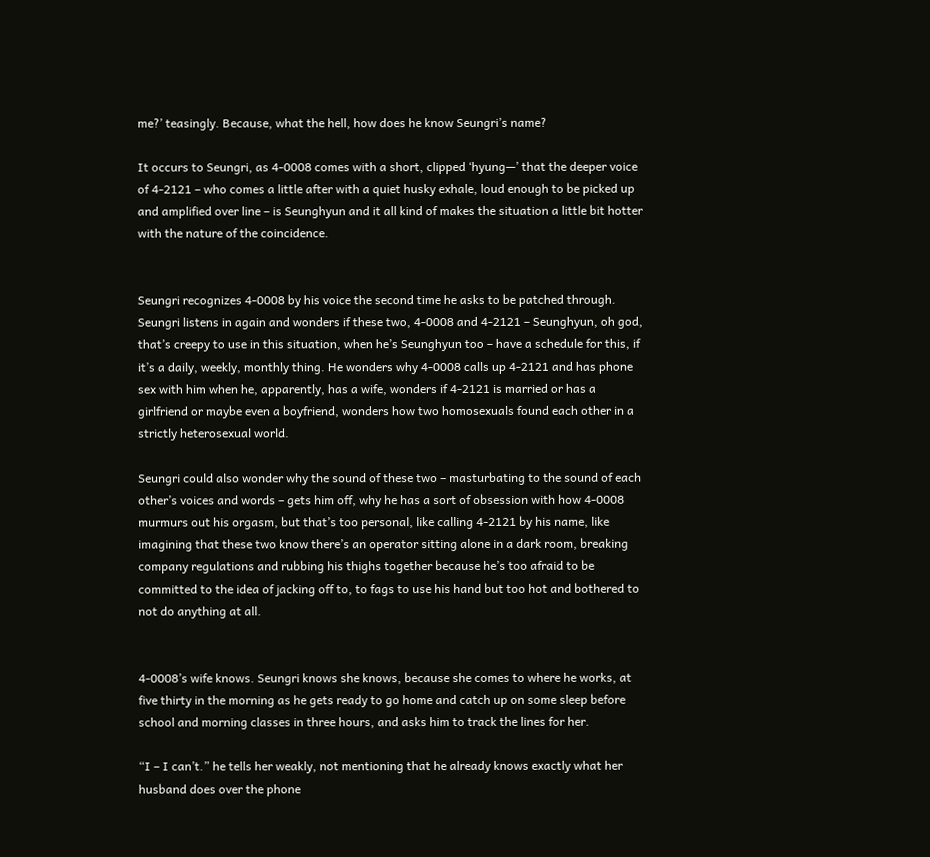me?’ teasingly. Because, what the hell, how does he know Seungri’s name?

It occurs to Seungri, as 4-0008 comes with a short, clipped ‘hyung—’ that the deeper voice of 4-2121 – who comes a little after with a quiet husky exhale, loud enough to be picked up and amplified over line – is Seunghyun and it all kind of makes the situation a little bit hotter with the nature of the coincidence.


Seungri recognizes 4-0008 by his voice the second time he asks to be patched through. Seungri listens in again and wonders if these two, 4-0008 and 4-2121 – Seunghyun, oh god, that’s creepy to use in this situation, when he’s Seunghyun too – have a schedule for this, if it’s a daily, weekly, monthly thing. He wonders why 4-0008 calls up 4-2121 and has phone sex with him when he, apparently, has a wife, wonders if 4-2121 is married or has a girlfriend or maybe even a boyfriend, wonders how two homosexuals found each other in a strictly heterosexual world.

Seungri could also wonder why the sound of these two – masturbating to the sound of each other’s voices and words – gets him off, why he has a sort of obsession with how 4-0008 murmurs out his orgasm, but that’s too personal, like calling 4-2121 by his name, like imagining that these two know there’s an operator sitting alone in a dark room, breaking company regulations and rubbing his thighs together because he’s too afraid to be committed to the idea of jacking off to, to fags to use his hand but too hot and bothered to not do anything at all.


4-0008’s wife knows. Seungri knows she knows, because she comes to where he works, at five thirty in the morning as he gets ready to go home and catch up on some sleep before school and morning classes in three hours, and asks him to track the lines for her.

“I – I can’t.” he tells her weakly, not mentioning that he already knows exactly what her husband does over the phone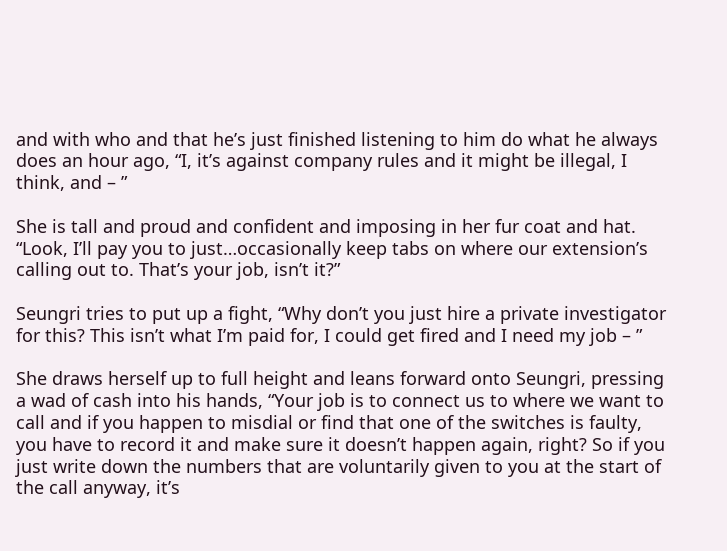and with who and that he’s just finished listening to him do what he always does an hour ago, “I, it’s against company rules and it might be illegal, I think, and – ”

She is tall and proud and confident and imposing in her fur coat and hat. “Look, I’ll pay you to just…occasionally keep tabs on where our extension’s calling out to. That’s your job, isn’t it?”

Seungri tries to put up a fight, “Why don’t you just hire a private investigator for this? This isn’t what I’m paid for, I could get fired and I need my job – ”

She draws herself up to full height and leans forward onto Seungri, pressing a wad of cash into his hands, “Your job is to connect us to where we want to call and if you happen to misdial or find that one of the switches is faulty, you have to record it and make sure it doesn’t happen again, right? So if you just write down the numbers that are voluntarily given to you at the start of the call anyway, it’s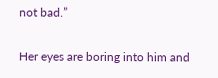not bad.”

Her eyes are boring into him and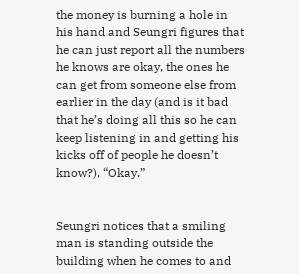the money is burning a hole in his hand and Seungri figures that he can just report all the numbers he knows are okay, the ones he can get from someone else from earlier in the day (and is it bad that he’s doing all this so he can keep listening in and getting his kicks off of people he doesn’t know?), “Okay.”


Seungri notices that a smiling man is standing outside the building when he comes to and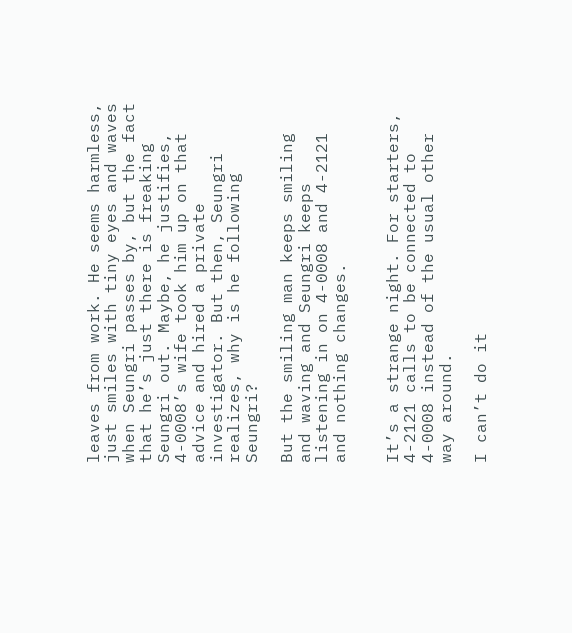leaves from work. He seems harmless, just smiles with tiny eyes and waves when Seungri passes by, but the fact that he’s just there is freaking Seungri out. Maybe, he justifies, 4-0008’s wife took him up on that advice and hired a private investigator. But then, Seungri realizes, why is he following Seungri?

But the smiling man keeps smiling and waving and Seungri keeps listening in on 4-0008 and 4-2121 and nothing changes.


It’s a strange night. For starters, 4-2121 calls to be connected to 4-0008 instead of the usual other way around.

I can’t do it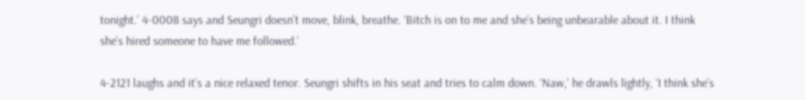tonight.’ 4-0008 says and Seungri doesn’t move, blink, breathe. ‘Bitch is on to me and she’s being unbearable about it. I think she’s hired someone to have me followed.’

4-2121 laughs and it’s a nice relaxed tenor. Seungri shifts in his seat and tries to calm down. ‘Naw,’ he drawls lightly, ‘I think she’s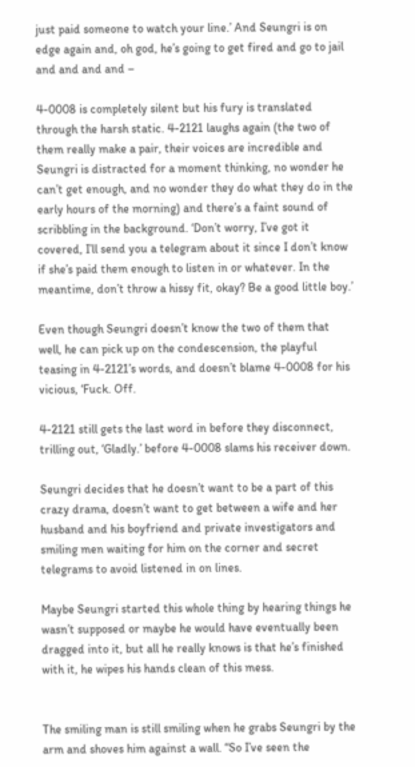just paid someone to watch your line.’ And Seungri is on edge again and, oh god, he’s going to get fired and go to jail and and and and –

4-0008 is completely silent but his fury is translated through the harsh static. 4-2121 laughs again (the two of them really make a pair, their voices are incredible and Seungri is distracted for a moment thinking, no wonder he can’t get enough, and no wonder they do what they do in the early hours of the morning) and there’s a faint sound of scribbling in the background. ‘Don’t worry, I’ve got it covered, I’ll send you a telegram about it since I don’t know if she’s paid them enough to listen in or whatever. In the meantime, don’t throw a hissy fit, okay? Be a good little boy.’

Even though Seungri doesn’t know the two of them that well, he can pick up on the condescension, the playful teasing in 4-2121’s words, and doesn’t blame 4-0008 for his vicious, ‘Fuck. Off.

4-2121 still gets the last word in before they disconnect, trilling out, ‘Gladly.’ before 4-0008 slams his receiver down.

Seungri decides that he doesn’t want to be a part of this crazy drama, doesn’t want to get between a wife and her husband and his boyfriend and private investigators and smiling men waiting for him on the corner and secret telegrams to avoid listened in on lines.

Maybe Seungri started this whole thing by hearing things he wasn’t supposed or maybe he would have eventually been dragged into it, but all he really knows is that he’s finished with it, he wipes his hands clean of this mess.


The smiling man is still smiling when he grabs Seungri by the arm and shoves him against a wall. “So I’ve seen the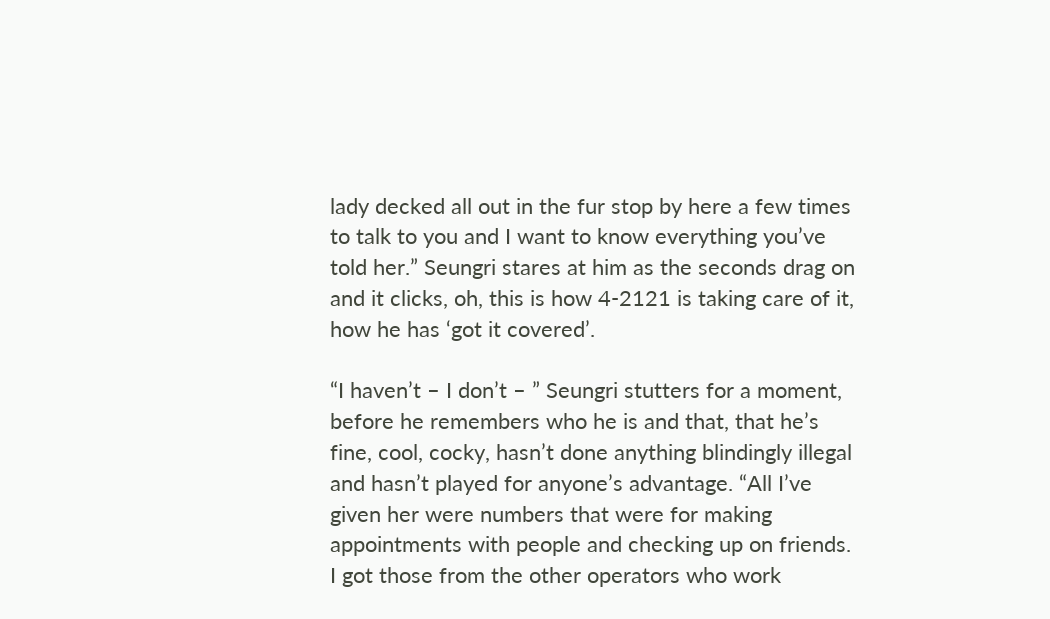lady decked all out in the fur stop by here a few times to talk to you and I want to know everything you’ve told her.” Seungri stares at him as the seconds drag on and it clicks, oh, this is how 4-2121 is taking care of it, how he has ‘got it covered’.

“I haven’t – I don’t – ” Seungri stutters for a moment, before he remembers who he is and that, that he’s fine, cool, cocky, hasn’t done anything blindingly illegal and hasn’t played for anyone’s advantage. “All I’ve given her were numbers that were for making appointments with people and checking up on friends. I got those from the other operators who work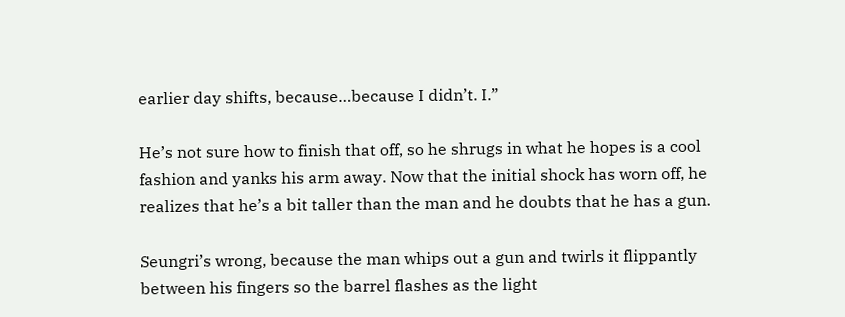earlier day shifts, because…because I didn’t. I.”

He’s not sure how to finish that off, so he shrugs in what he hopes is a cool fashion and yanks his arm away. Now that the initial shock has worn off, he realizes that he’s a bit taller than the man and he doubts that he has a gun.

Seungri’s wrong, because the man whips out a gun and twirls it flippantly between his fingers so the barrel flashes as the light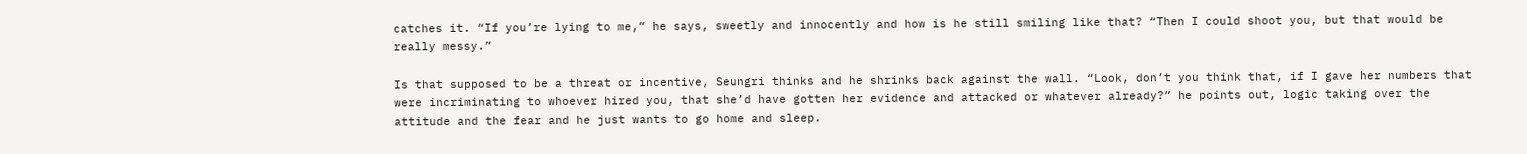catches it. “If you’re lying to me,” he says, sweetly and innocently and how is he still smiling like that? “Then I could shoot you, but that would be really messy.”

Is that supposed to be a threat or incentive, Seungri thinks and he shrinks back against the wall. “Look, don’t you think that, if I gave her numbers that were incriminating to whoever hired you, that she’d have gotten her evidence and attacked or whatever already?” he points out, logic taking over the attitude and the fear and he just wants to go home and sleep.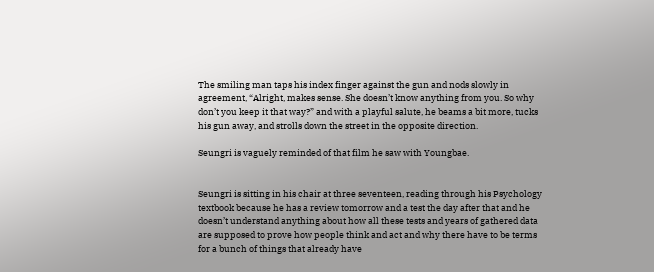The smiling man taps his index finger against the gun and nods slowly in agreement, “Alright, makes sense. She doesn’t know anything from you. So why don’t you keep it that way?” and with a playful salute, he beams a bit more, tucks his gun away, and strolls down the street in the opposite direction.

Seungri is vaguely reminded of that film he saw with Youngbae.


Seungri is sitting in his chair at three seventeen, reading through his Psychology textbook because he has a review tomorrow and a test the day after that and he doesn’t understand anything about how all these tests and years of gathered data are supposed to prove how people think and act and why there have to be terms for a bunch of things that already have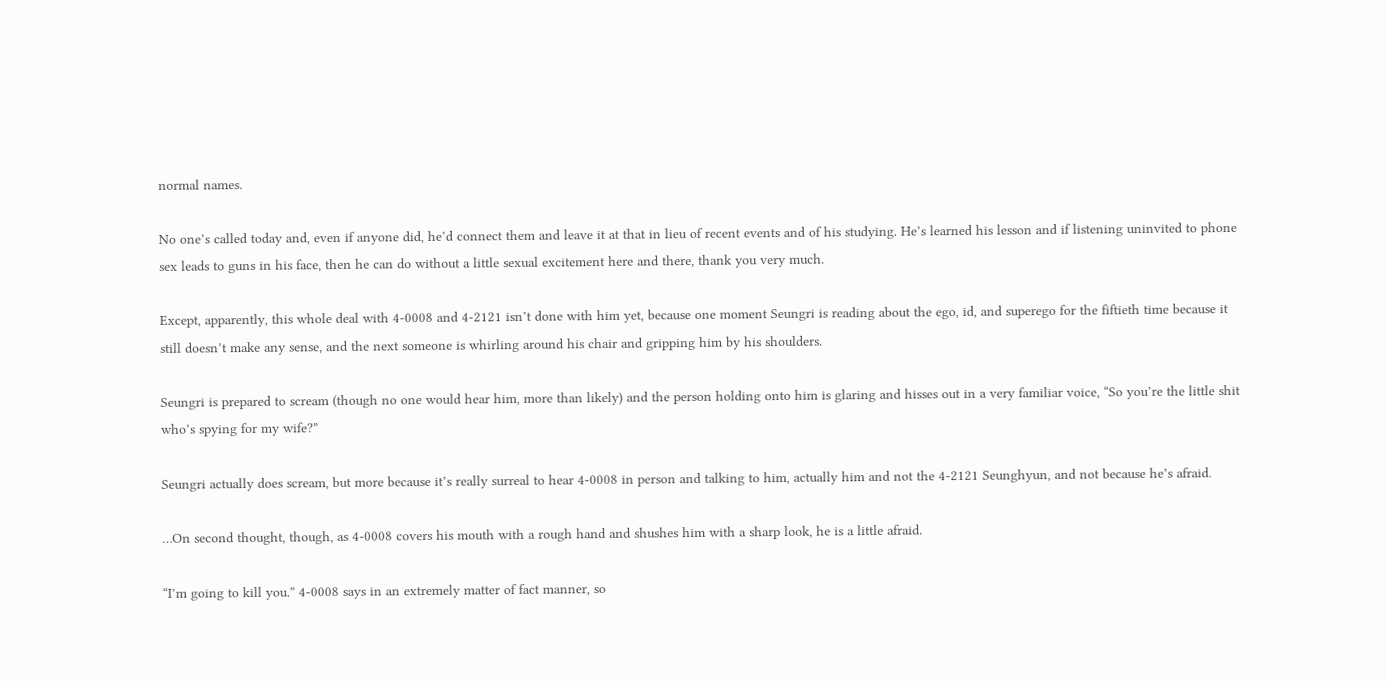normal names.

No one’s called today and, even if anyone did, he’d connect them and leave it at that in lieu of recent events and of his studying. He’s learned his lesson and if listening uninvited to phone sex leads to guns in his face, then he can do without a little sexual excitement here and there, thank you very much.

Except, apparently, this whole deal with 4-0008 and 4-2121 isn’t done with him yet, because one moment Seungri is reading about the ego, id, and superego for the fiftieth time because it still doesn’t make any sense, and the next someone is whirling around his chair and gripping him by his shoulders.

Seungri is prepared to scream (though no one would hear him, more than likely) and the person holding onto him is glaring and hisses out in a very familiar voice, “So you’re the little shit who’s spying for my wife?”

Seungri actually does scream, but more because it’s really surreal to hear 4-0008 in person and talking to him, actually him and not the 4-2121 Seunghyun, and not because he’s afraid.

…On second thought, though, as 4-0008 covers his mouth with a rough hand and shushes him with a sharp look, he is a little afraid.

“I’m going to kill you.” 4-0008 says in an extremely matter of fact manner, so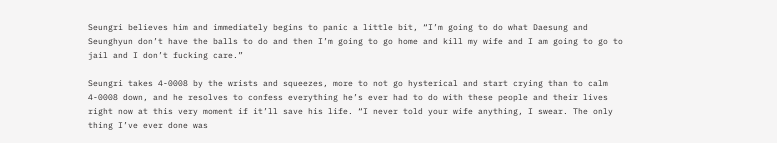Seungri believes him and immediately begins to panic a little bit, “I’m going to do what Daesung and Seunghyun don’t have the balls to do and then I’m going to go home and kill my wife and I am going to go to jail and I don’t fucking care.”

Seungri takes 4-0008 by the wrists and squeezes, more to not go hysterical and start crying than to calm 4-0008 down, and he resolves to confess everything he’s ever had to do with these people and their lives right now at this very moment if it’ll save his life. “I never told your wife anything, I swear. The only thing I’ve ever done was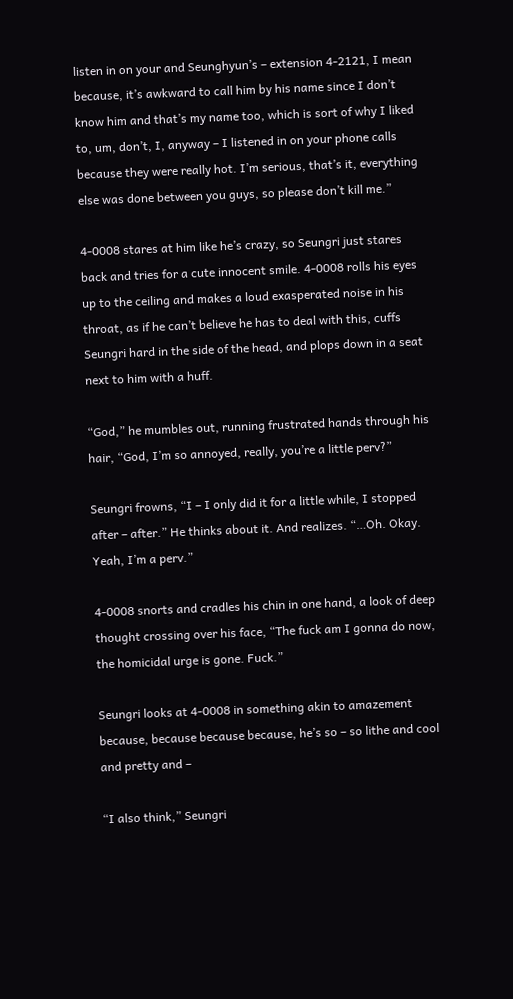listen in on your and Seunghyun’s – extension 4-2121, I mean because, it’s awkward to call him by his name since I don’t know him and that’s my name too, which is sort of why I liked to, um, don’t, I, anyway – I listened in on your phone calls because they were really hot. I’m serious, that’s it, everything else was done between you guys, so please don’t kill me.”

4-0008 stares at him like he’s crazy, so Seungri just stares back and tries for a cute innocent smile. 4-0008 rolls his eyes up to the ceiling and makes a loud exasperated noise in his throat, as if he can’t believe he has to deal with this, cuffs Seungri hard in the side of the head, and plops down in a seat next to him with a huff.

“God,” he mumbles out, running frustrated hands through his hair, “God, I’m so annoyed, really, you’re a little perv?”

Seungri frowns, “I – I only did it for a little while, I stopped after – after.” He thinks about it. And realizes. “…Oh. Okay. Yeah, I’m a perv.”

4-0008 snorts and cradles his chin in one hand, a look of deep thought crossing over his face, “The fuck am I gonna do now, the homicidal urge is gone. Fuck.”

Seungri looks at 4-0008 in something akin to amazement because, because because because, he’s so – so lithe and cool and pretty and –

“I also think,” Seungri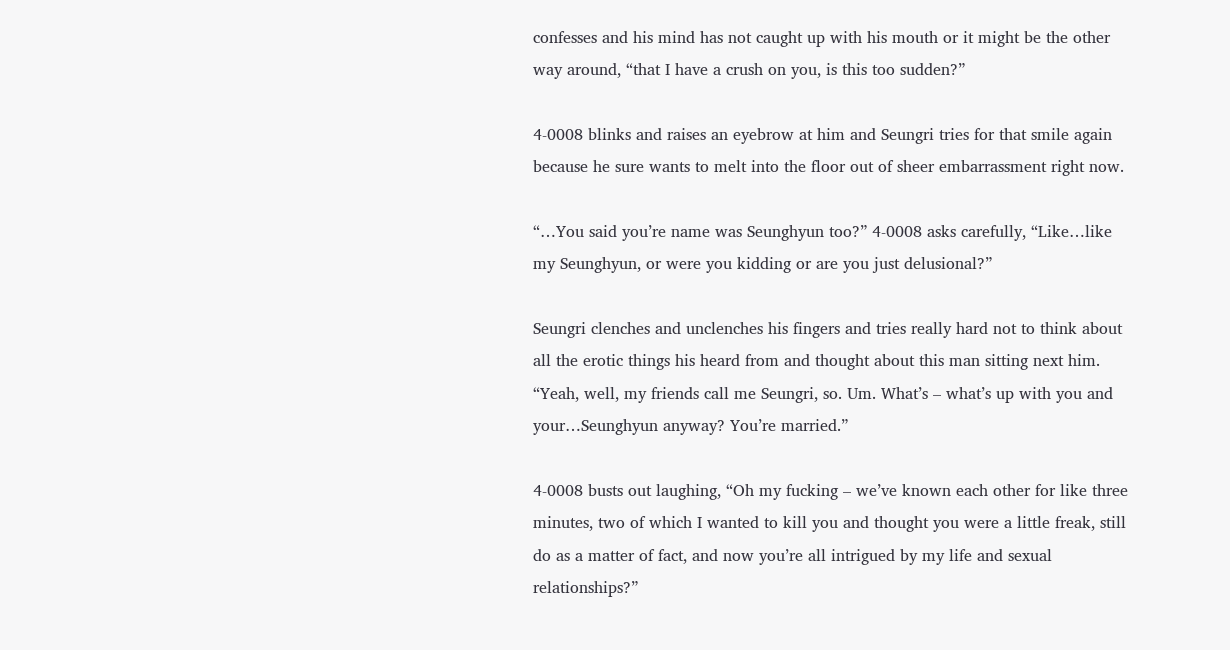confesses and his mind has not caught up with his mouth or it might be the other way around, “that I have a crush on you, is this too sudden?”

4-0008 blinks and raises an eyebrow at him and Seungri tries for that smile again because he sure wants to melt into the floor out of sheer embarrassment right now.

“…You said you’re name was Seunghyun too?” 4-0008 asks carefully, “Like…like my Seunghyun, or were you kidding or are you just delusional?”

Seungri clenches and unclenches his fingers and tries really hard not to think about all the erotic things his heard from and thought about this man sitting next him. “Yeah, well, my friends call me Seungri, so. Um. What’s – what’s up with you and your…Seunghyun anyway? You’re married.”

4-0008 busts out laughing, “Oh my fucking – we’ve known each other for like three minutes, two of which I wanted to kill you and thought you were a little freak, still do as a matter of fact, and now you’re all intrigued by my life and sexual relationships?”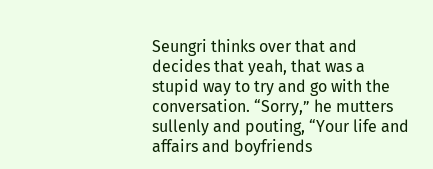Seungri thinks over that and decides that yeah, that was a stupid way to try and go with the conversation. “Sorry,” he mutters sullenly and pouting, “Your life and affairs and boyfriends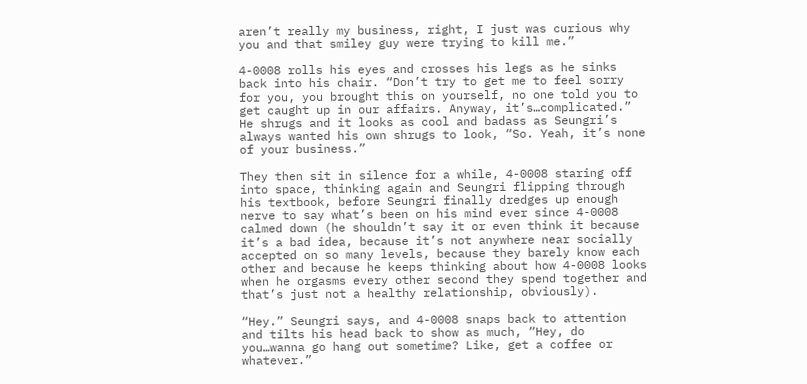aren’t really my business, right, I just was curious why you and that smiley guy were trying to kill me.”

4-0008 rolls his eyes and crosses his legs as he sinks back into his chair. “Don’t try to get me to feel sorry for you, you brought this on yourself, no one told you to get caught up in our affairs. Anyway, it’s…complicated.” He shrugs and it looks as cool and badass as Seungri’s always wanted his own shrugs to look, “So. Yeah, it’s none of your business.”

They then sit in silence for a while, 4-0008 staring off into space, thinking again and Seungri flipping through his textbook, before Seungri finally dredges up enough nerve to say what’s been on his mind ever since 4-0008 calmed down (he shouldn’t say it or even think it because it’s a bad idea, because it’s not anywhere near socially accepted on so many levels, because they barely know each other and because he keeps thinking about how 4-0008 looks when he orgasms every other second they spend together and that’s just not a healthy relationship, obviously).

“Hey.” Seungri says, and 4-0008 snaps back to attention and tilts his head back to show as much, “Hey, do you…wanna go hang out sometime? Like, get a coffee or whatever.”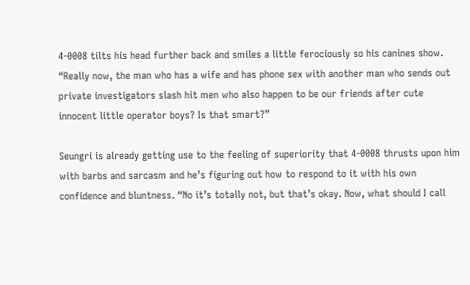4-0008 tilts his head further back and smiles a little ferociously so his canines show. “Really now, the man who has a wife and has phone sex with another man who sends out private investigators slash hit men who also happen to be our friends after cute innocent little operator boys? Is that smart?”

Seungri is already getting use to the feeling of superiority that 4-0008 thrusts upon him with barbs and sarcasm and he’s figuring out how to respond to it with his own confidence and bluntness. “No it’s totally not, but that’s okay. Now, what should I call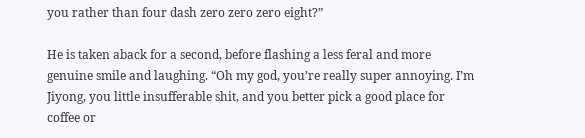you rather than four dash zero zero zero eight?”

He is taken aback for a second, before flashing a less feral and more genuine smile and laughing. “Oh my god, you’re really super annoying. I’m Jiyong, you little insufferable shit, and you better pick a good place for coffee or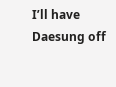I’ll have Daesung off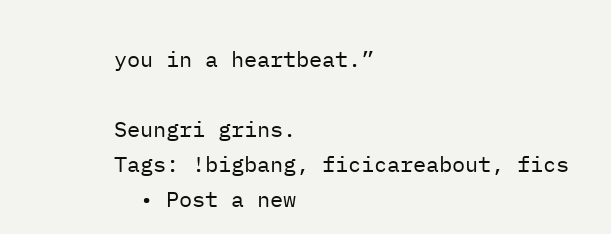you in a heartbeat.”

Seungri grins.
Tags: !bigbang, ficicareabout, fics
  • Post a new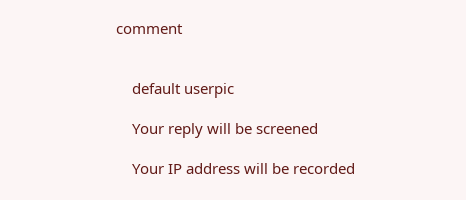comment


    default userpic

    Your reply will be screened

    Your IP address will be recorded